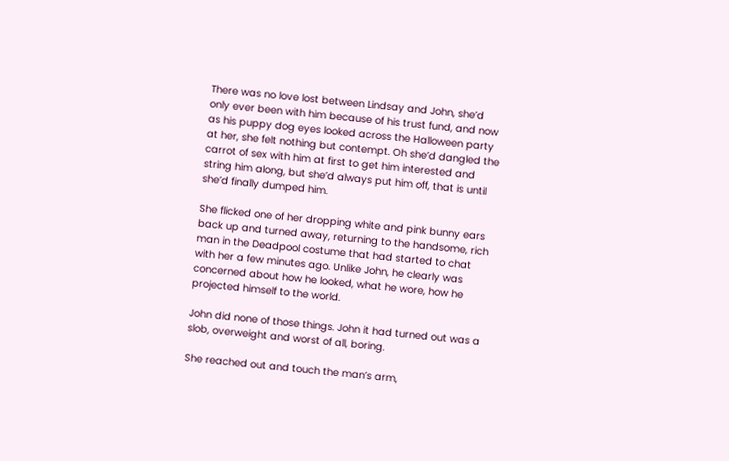There was no love lost between Lindsay and John, she’d only ever been with him because of his trust fund, and now as his puppy dog eyes looked across the Halloween party at her, she felt nothing but contempt. Oh she’d dangled the carrot of sex with him at first to get him interested and string him along, but she’d always put him off, that is until she’d finally dumped him.

She flicked one of her dropping white and pink bunny ears back up and turned away, returning to the handsome, rich man in the Deadpool costume that had started to chat with her a few minutes ago. Unlike John, he clearly was concerned about how he looked, what he wore, how he projected himself to the world.

John did none of those things. John it had turned out was a slob, overweight and worst of all, boring.

She reached out and touch the man’s arm,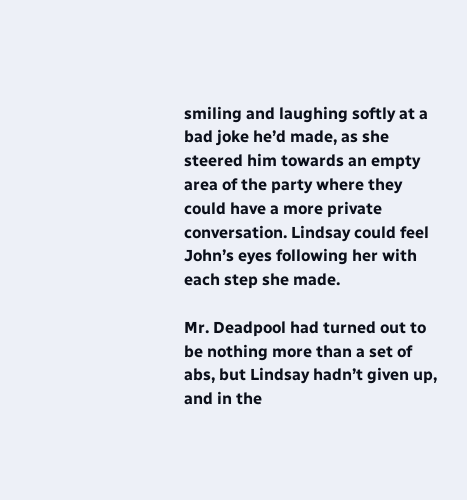smiling and laughing softly at a bad joke he’d made, as she steered him towards an empty area of the party where they could have a more private conversation. Lindsay could feel John’s eyes following her with each step she made.

Mr. Deadpool had turned out to be nothing more than a set of abs, but Lindsay hadn’t given up, and in the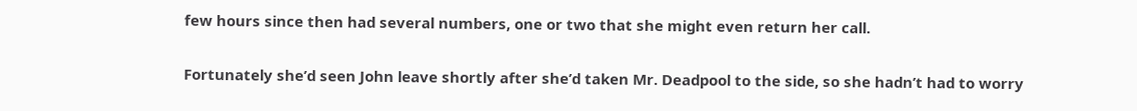few hours since then had several numbers, one or two that she might even return her call.

Fortunately she’d seen John leave shortly after she’d taken Mr. Deadpool to the side, so she hadn’t had to worry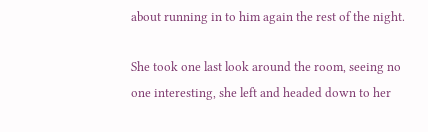about running in to him again the rest of the night.

She took one last look around the room, seeing no one interesting, she left and headed down to her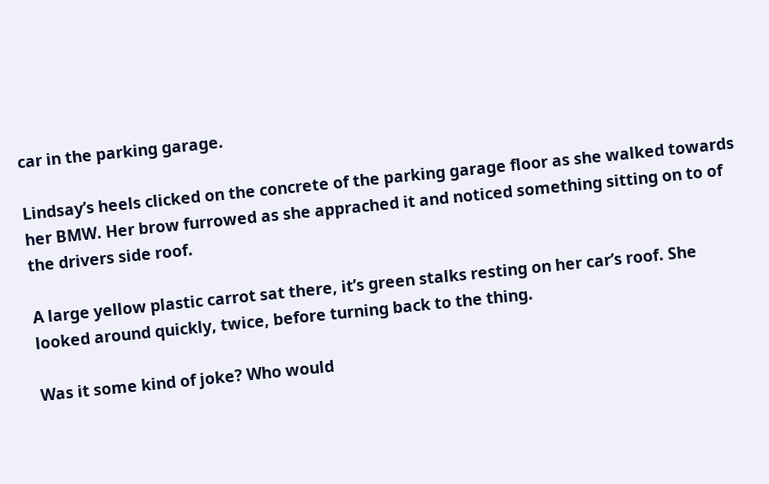car in the parking garage.

Lindsay’s heels clicked on the concrete of the parking garage floor as she walked towards her BMW. Her brow furrowed as she apprached it and noticed something sitting on to of the drivers side roof.

A large yellow plastic carrot sat there, it’s green stalks resting on her car’s roof. She looked around quickly, twice, before turning back to the thing.

Was it some kind of joke? Who would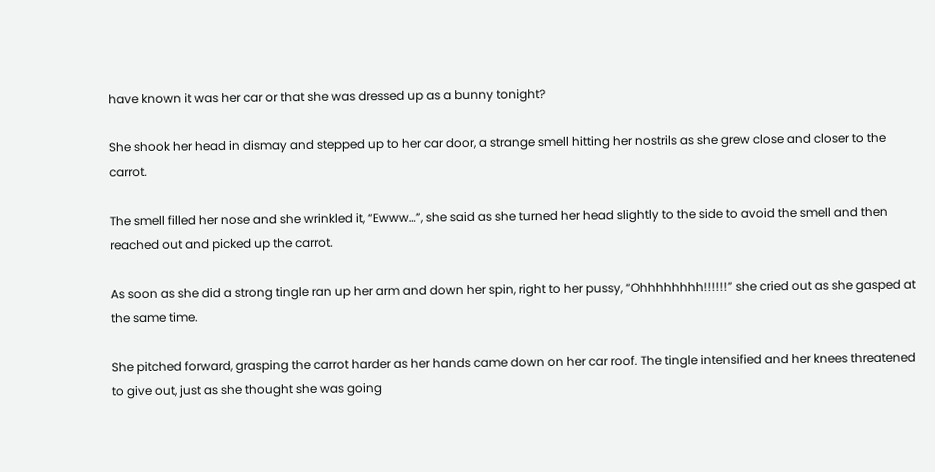have known it was her car or that she was dressed up as a bunny tonight?

She shook her head in dismay and stepped up to her car door, a strange smell hitting her nostrils as she grew close and closer to the carrot.

The smell filled her nose and she wrinkled it, “Ewww…”, she said as she turned her head slightly to the side to avoid the smell and then reached out and picked up the carrot.

As soon as she did a strong tingle ran up her arm and down her spin, right to her pussy, “Ohhhhhhhh!!!!!!” she cried out as she gasped at the same time.

She pitched forward, grasping the carrot harder as her hands came down on her car roof. The tingle intensified and her knees threatened to give out, just as she thought she was going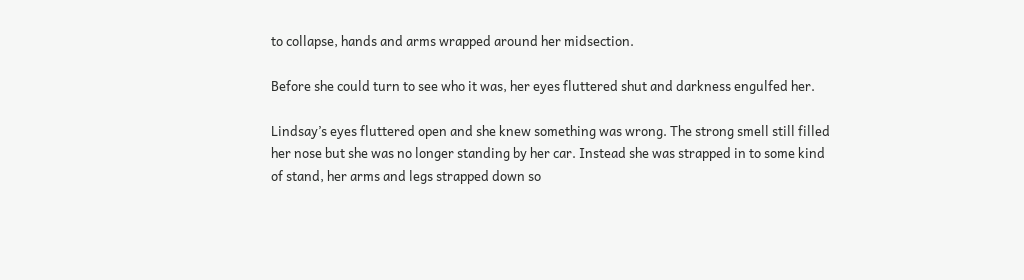to collapse, hands and arms wrapped around her midsection.

Before she could turn to see who it was, her eyes fluttered shut and darkness engulfed her.

Lindsay’s eyes fluttered open and she knew something was wrong. The strong smell still filled her nose but she was no longer standing by her car. Instead she was strapped in to some kind of stand, her arms and legs strapped down so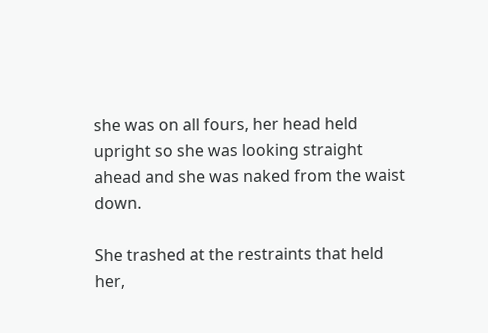she was on all fours, her head held upright so she was looking straight ahead and she was naked from the waist down.

She trashed at the restraints that held her,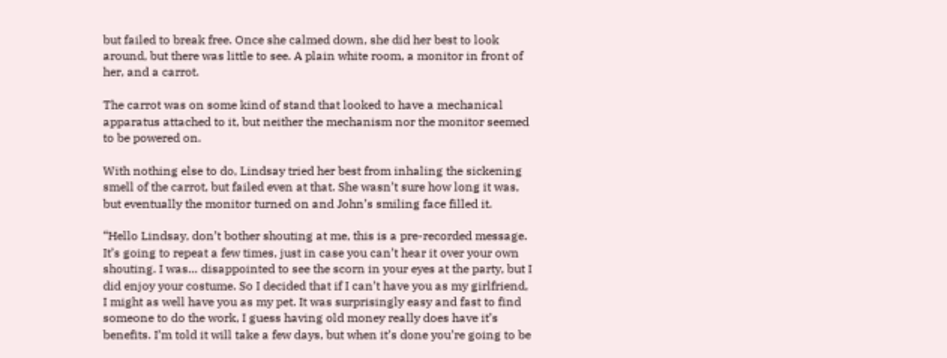but failed to break free. Once she calmed down, she did her best to look around, but there was little to see. A plain white room, a monitor in front of her, and a carrot.

The carrot was on some kind of stand that looked to have a mechanical apparatus attached to it, but neither the mechanism nor the monitor seemed to be powered on.

With nothing else to do, Lindsay tried her best from inhaling the sickening smell of the carrot, but failed even at that. She wasn’t sure how long it was, but eventually the monitor turned on and John’s smiling face filled it.

“Hello Lindsay, don’t bother shouting at me, this is a pre-recorded message. It’s going to repeat a few times, just in case you can’t hear it over your own shouting. I was… disappointed to see the scorn in your eyes at the party, but I did enjoy your costume. So I decided that if I can’t have you as my girlfriend, I might as well have you as my pet. It was surprisingly easy and fast to find someone to do the work, I guess having old money really does have it’s benefits. I’m told it will take a few days, but when it’s done you’re going to be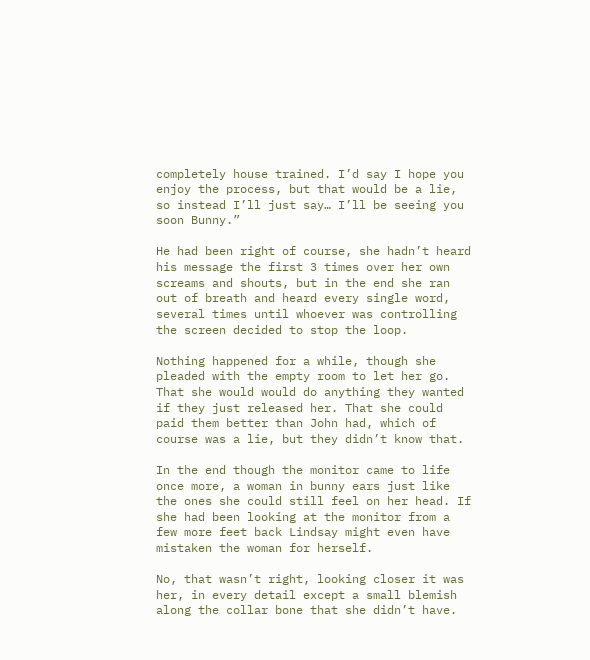completely house trained. I’d say I hope you enjoy the process, but that would be a lie, so instead I’ll just say… I’ll be seeing you soon Bunny.”

He had been right of course, she hadn’t heard his message the first 3 times over her own screams and shouts, but in the end she ran out of breath and heard every single word, several times until whoever was controlling the screen decided to stop the loop.

Nothing happened for a while, though she pleaded with the empty room to let her go. That she would would do anything they wanted if they just released her. That she could paid them better than John had, which of course was a lie, but they didn’t know that.

In the end though the monitor came to life once more, a woman in bunny ears just like the ones she could still feel on her head. If she had been looking at the monitor from a few more feet back Lindsay might even have mistaken the woman for herself.

No, that wasn’t right, looking closer it was her, in every detail except a small blemish along the collar bone that she didn’t have.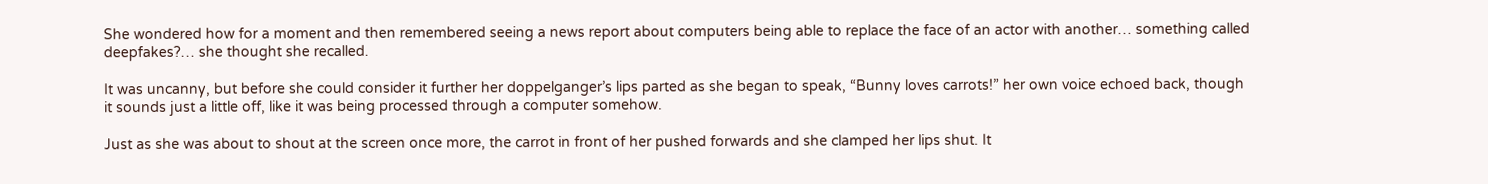She wondered how for a moment and then remembered seeing a news report about computers being able to replace the face of an actor with another… something called deepfakes?… she thought she recalled.

It was uncanny, but before she could consider it further her doppelganger’s lips parted as she began to speak, “Bunny loves carrots!” her own voice echoed back, though it sounds just a little off, like it was being processed through a computer somehow.

Just as she was about to shout at the screen once more, the carrot in front of her pushed forwards and she clamped her lips shut. It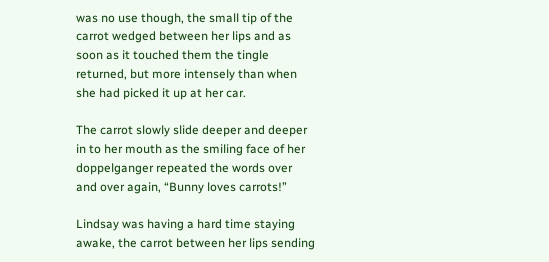was no use though, the small tip of the carrot wedged between her lips and as soon as it touched them the tingle returned, but more intensely than when she had picked it up at her car.

The carrot slowly slide deeper and deeper in to her mouth as the smiling face of her doppelganger repeated the words over and over again, “Bunny loves carrots!”

Lindsay was having a hard time staying awake, the carrot between her lips sending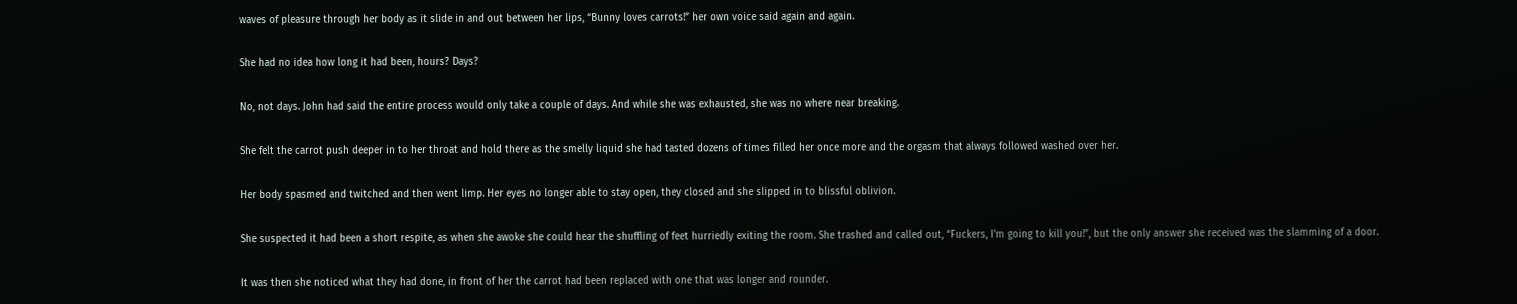waves of pleasure through her body as it slide in and out between her lips, “Bunny loves carrots!” her own voice said again and again.

She had no idea how long it had been, hours? Days?

No, not days. John had said the entire process would only take a couple of days. And while she was exhausted, she was no where near breaking.

She felt the carrot push deeper in to her throat and hold there as the smelly liquid she had tasted dozens of times filled her once more and the orgasm that always followed washed over her.

Her body spasmed and twitched and then went limp. Her eyes no longer able to stay open, they closed and she slipped in to blissful oblivion.

She suspected it had been a short respite, as when she awoke she could hear the shuffling of feet hurriedly exiting the room. She trashed and called out, “Fuckers, I’m going to kill you!”, but the only answer she received was the slamming of a door.

It was then she noticed what they had done, in front of her the carrot had been replaced with one that was longer and rounder.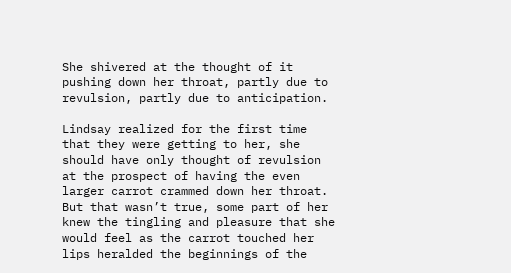She shivered at the thought of it pushing down her throat, partly due to revulsion, partly due to anticipation.

Lindsay realized for the first time that they were getting to her, she should have only thought of revulsion at the prospect of having the even larger carrot crammed down her throat. But that wasn’t true, some part of her knew the tingling and pleasure that she would feel as the carrot touched her lips heralded the beginnings of the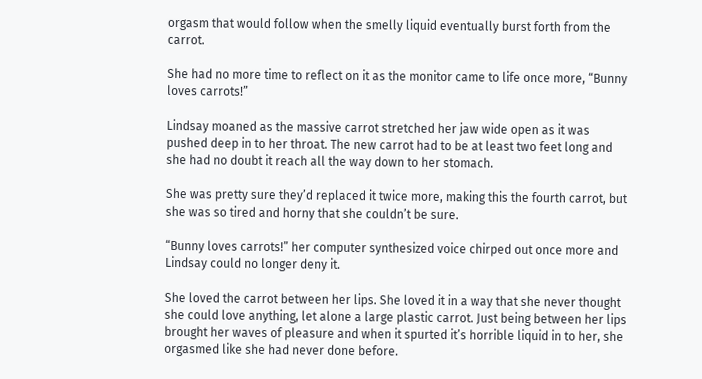orgasm that would follow when the smelly liquid eventually burst forth from the carrot.

She had no more time to reflect on it as the monitor came to life once more, “Bunny loves carrots!”

Lindsay moaned as the massive carrot stretched her jaw wide open as it was pushed deep in to her throat. The new carrot had to be at least two feet long and she had no doubt it reach all the way down to her stomach.

She was pretty sure they’d replaced it twice more, making this the fourth carrot, but she was so tired and horny that she couldn’t be sure.

“Bunny loves carrots!” her computer synthesized voice chirped out once more and Lindsay could no longer deny it.

She loved the carrot between her lips. She loved it in a way that she never thought she could love anything, let alone a large plastic carrot. Just being between her lips brought her waves of pleasure and when it spurted it’s horrible liquid in to her, she orgasmed like she had never done before.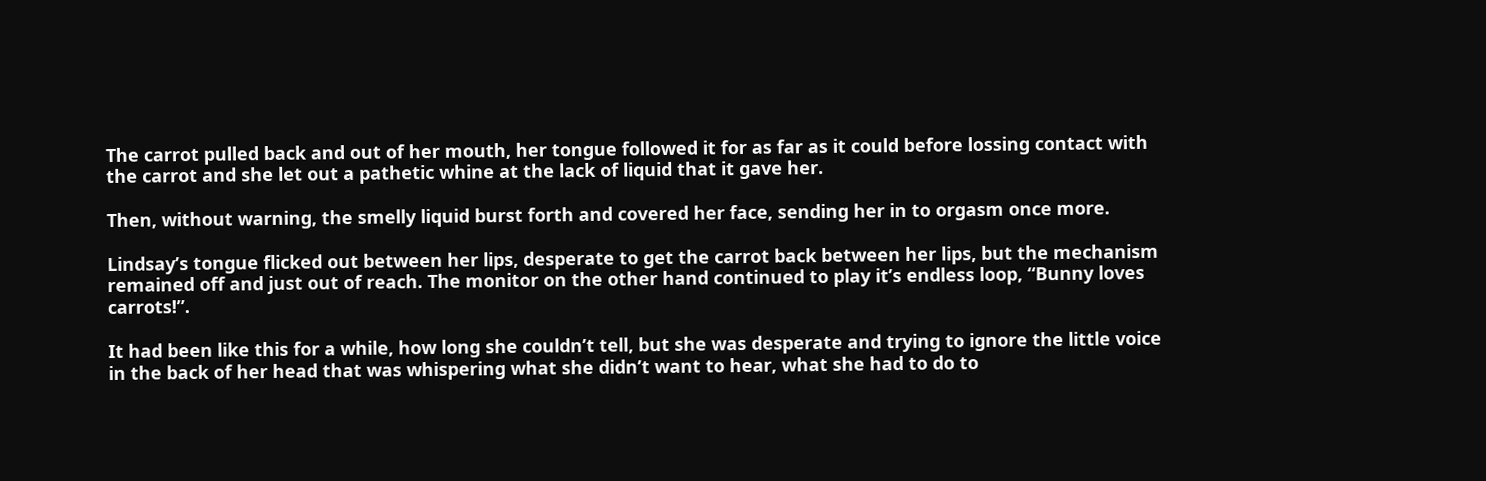The carrot pulled back and out of her mouth, her tongue followed it for as far as it could before lossing contact with the carrot and she let out a pathetic whine at the lack of liquid that it gave her.

Then, without warning, the smelly liquid burst forth and covered her face, sending her in to orgasm once more.

Lindsay’s tongue flicked out between her lips, desperate to get the carrot back between her lips, but the mechanism remained off and just out of reach. The monitor on the other hand continued to play it’s endless loop, “Bunny loves carrots!”.

It had been like this for a while, how long she couldn’t tell, but she was desperate and trying to ignore the little voice in the back of her head that was whispering what she didn’t want to hear, what she had to do to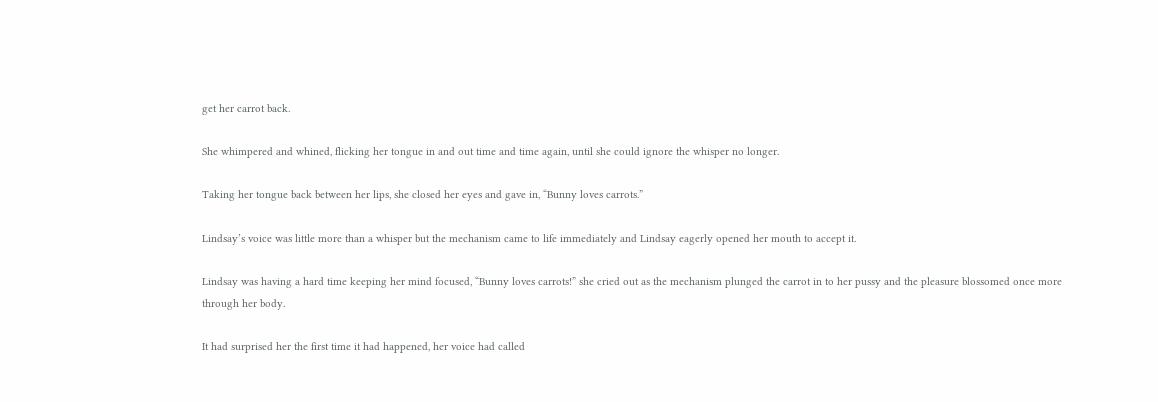get her carrot back.

She whimpered and whined, flicking her tongue in and out time and time again, until she could ignore the whisper no longer.

Taking her tongue back between her lips, she closed her eyes and gave in, “Bunny loves carrots.”

Lindsay’s voice was little more than a whisper but the mechanism came to life immediately and Lindsay eagerly opened her mouth to accept it.

Lindsay was having a hard time keeping her mind focused, “Bunny loves carrots!” she cried out as the mechanism plunged the carrot in to her pussy and the pleasure blossomed once more through her body.

It had surprised her the first time it had happened, her voice had called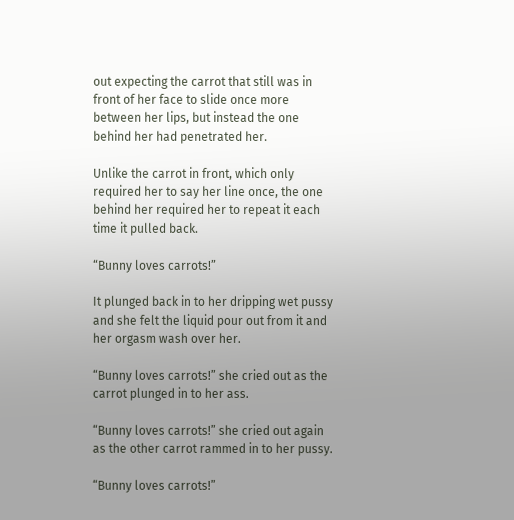out expecting the carrot that still was in front of her face to slide once more between her lips, but instead the one behind her had penetrated her.

Unlike the carrot in front, which only required her to say her line once, the one behind her required her to repeat it each time it pulled back.

“Bunny loves carrots!”

It plunged back in to her dripping wet pussy and she felt the liquid pour out from it and her orgasm wash over her.

“Bunny loves carrots!” she cried out as the carrot plunged in to her ass.

“Bunny loves carrots!” she cried out again as the other carrot rammed in to her pussy.

“Bunny loves carrots!”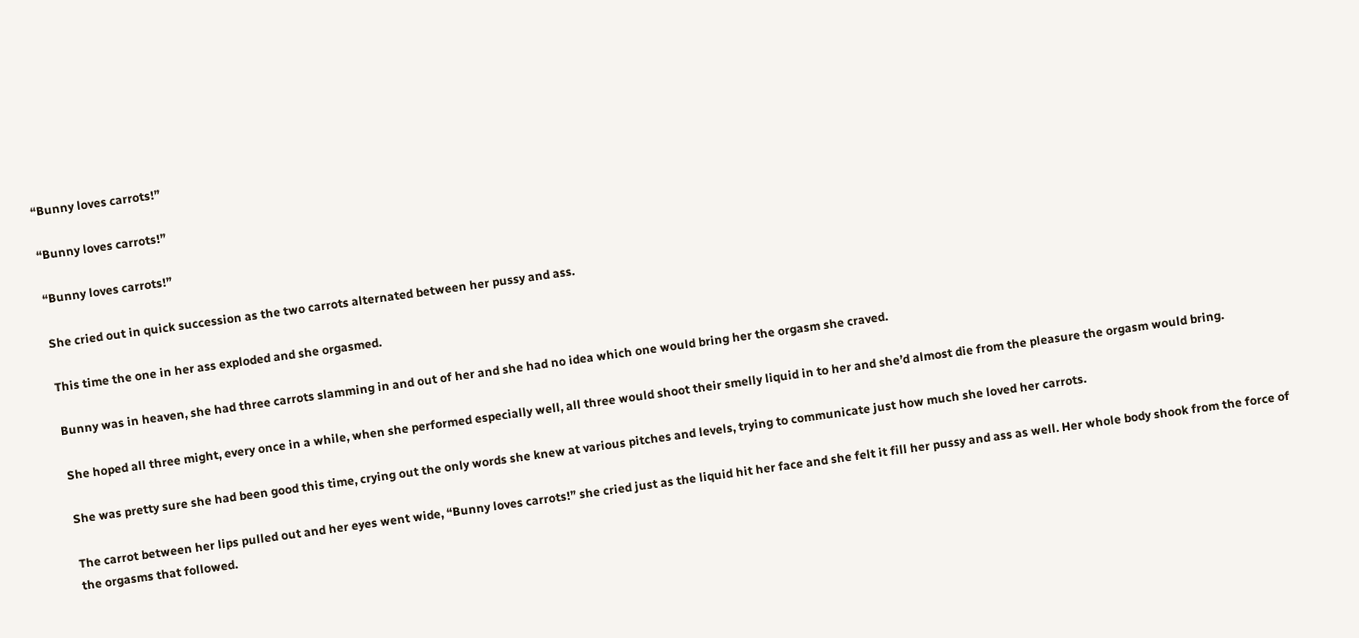“Bunny loves carrots!”

“Bunny loves carrots!”

“Bunny loves carrots!”

She cried out in quick succession as the two carrots alternated between her pussy and ass.

This time the one in her ass exploded and she orgasmed.

Bunny was in heaven, she had three carrots slamming in and out of her and she had no idea which one would bring her the orgasm she craved.

She hoped all three might, every once in a while, when she performed especially well, all three would shoot their smelly liquid in to her and she’d almost die from the pleasure the orgasm would bring.

She was pretty sure she had been good this time, crying out the only words she knew at various pitches and levels, trying to communicate just how much she loved her carrots.

The carrot between her lips pulled out and her eyes went wide, “Bunny loves carrots!” she cried just as the liquid hit her face and she felt it fill her pussy and ass as well. Her whole body shook from the force of the orgasms that followed.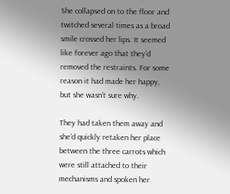She collapsed on to the floor and twitched several times as a broad smile crossed her lips. It seemed like forever ago that they’d removed the restraints. For some reason it had made her happy, but she wasn’t sure why.

They had taken them away and she’d quickly retaken her place between the three carrots which were still attached to their mechanisms and spoken her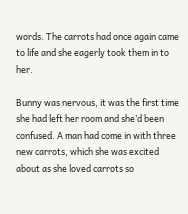words. The carrots had once again came to life and she eagerly took them in to her.

Bunny was nervous, it was the first time she had left her room and she’d been confused. A man had come in with three new carrots, which she was excited about as she loved carrots so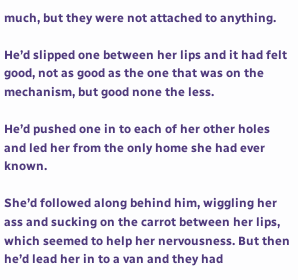much, but they were not attached to anything.

He’d slipped one between her lips and it had felt good, not as good as the one that was on the mechanism, but good none the less.

He’d pushed one in to each of her other holes and led her from the only home she had ever known.

She’d followed along behind him, wiggling her ass and sucking on the carrot between her lips, which seemed to help her nervousness. But then he’d lead her in to a van and they had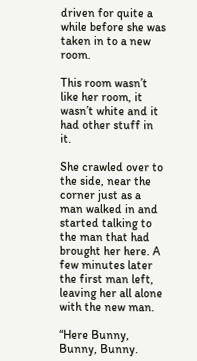driven for quite a while before she was taken in to a new room.

This room wasn’t like her room, it wasn’t white and it had other stuff in it.

She crawled over to the side, near the corner just as a man walked in and started talking to the man that had brought her here. A few minutes later the first man left, leaving her all alone with the new man.

“Here Bunny, Bunny, Bunny.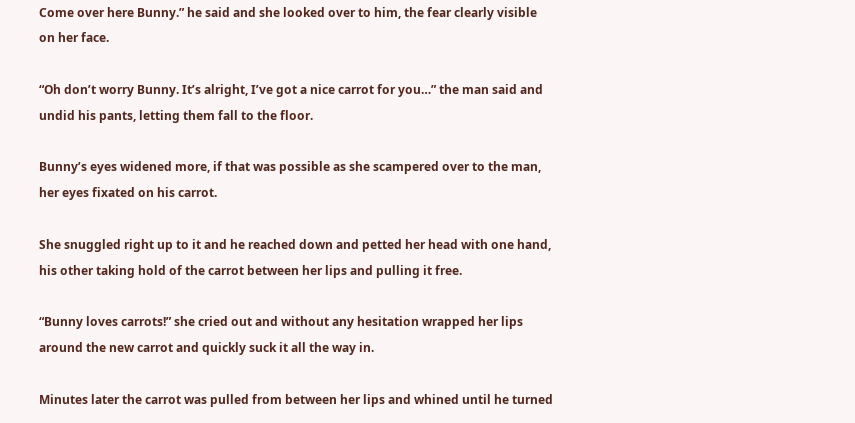Come over here Bunny.” he said and she looked over to him, the fear clearly visible on her face.

“Oh don’t worry Bunny. It’s alright, I’ve got a nice carrot for you…” the man said and undid his pants, letting them fall to the floor.

Bunny’s eyes widened more, if that was possible as she scampered over to the man, her eyes fixated on his carrot.

She snuggled right up to it and he reached down and petted her head with one hand, his other taking hold of the carrot between her lips and pulling it free.

“Bunny loves carrots!” she cried out and without any hesitation wrapped her lips around the new carrot and quickly suck it all the way in.

Minutes later the carrot was pulled from between her lips and whined until he turned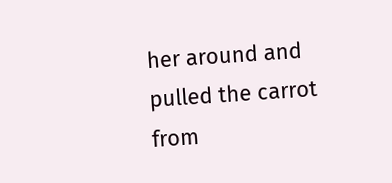her around and pulled the carrot from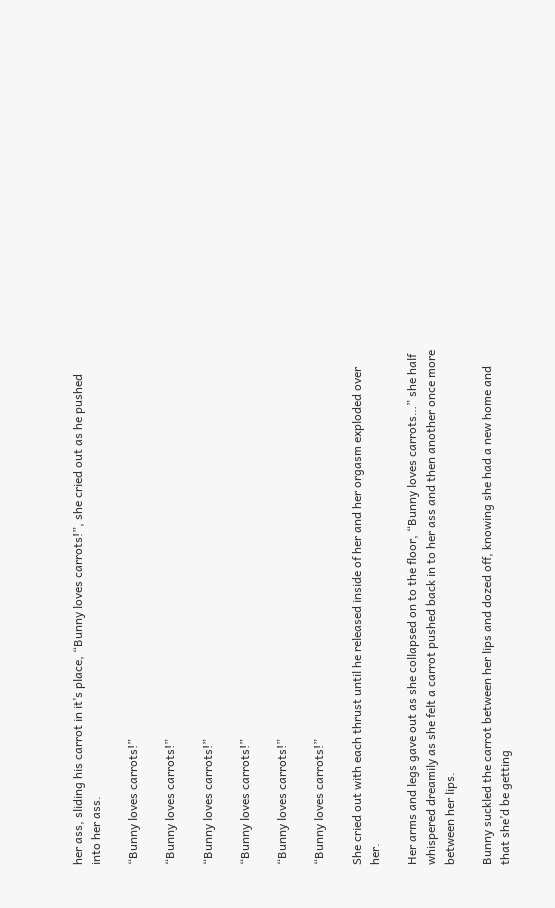her ass, sliding his carrot in it’s place, “Bunny loves carrots!”, she cried out as he pushed into her ass.

“Bunny loves carrots!”

“Bunny loves carrots!”

“Bunny loves carrots!”

“Bunny loves carrots!”

“Bunny loves carrots!”

“Bunny loves carrots!”

She cried out with each thrust until he released inside of her and her orgasm exploded over her.

Her arms and legs gave out as she collapsed on to the floor, “Bunny loves carrots…” she half whispered dreamily as she felt a carrot pushed back in to her ass and then another once more between her lips.

Bunny suckled the carrot between her lips and dozed off, knowing she had a new home and that she’d be getting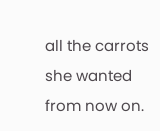all the carrots she wanted from now on.